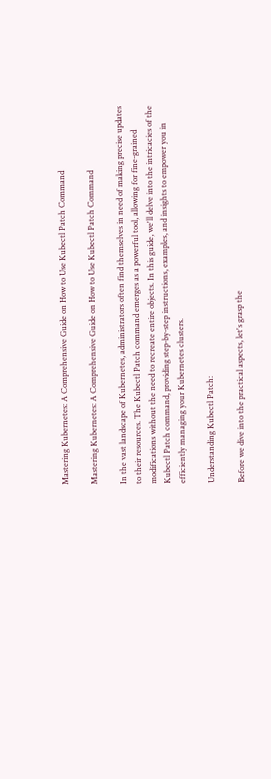Mastering Kubernetes: A Comprehensive Guide on How to Use Kubectl Patch Command

Mastering Kubernetes: A Comprehensive Guide on How to Use Kubectl Patch Command

In the vast landscape of Kubernetes, administrators often find themselves in need of making precise updates to their resources. The Kubectl Patch command emerges as a powerful tool, allowing for fine-grained modifications without the need to recreate entire objects. In this guide, we'll delve into the intricacies of the Kubectl Patch command, providing step-by-step instructions, examples, and insights to empower you in efficiently managing your Kubernetes clusters.

Understanding Kubectl Patch:

Before we dive into the practical aspects, let's grasp the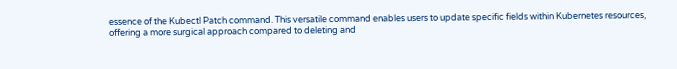essence of the Kubectl Patch command. This versatile command enables users to update specific fields within Kubernetes resources, offering a more surgical approach compared to deleting and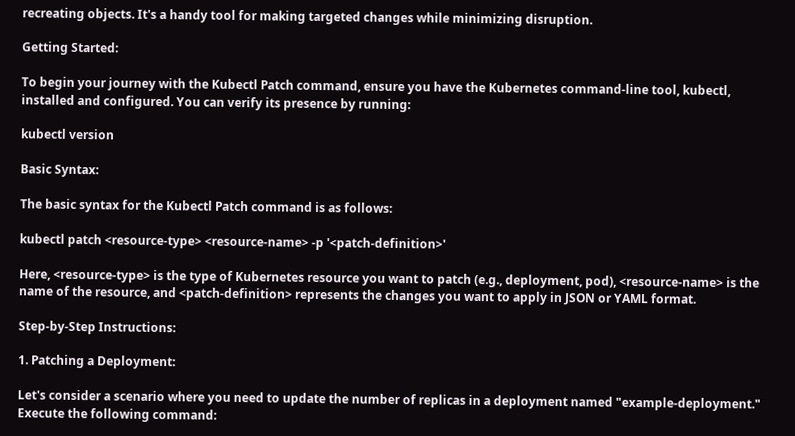recreating objects. It's a handy tool for making targeted changes while minimizing disruption.

Getting Started:

To begin your journey with the Kubectl Patch command, ensure you have the Kubernetes command-line tool, kubectl, installed and configured. You can verify its presence by running:

kubectl version

Basic Syntax:

The basic syntax for the Kubectl Patch command is as follows:

kubectl patch <resource-type> <resource-name> -p '<patch-definition>'

Here, <resource-type> is the type of Kubernetes resource you want to patch (e.g., deployment, pod), <resource-name> is the name of the resource, and <patch-definition> represents the changes you want to apply in JSON or YAML format.

Step-by-Step Instructions:

1. Patching a Deployment:

Let's consider a scenario where you need to update the number of replicas in a deployment named "example-deployment." Execute the following command: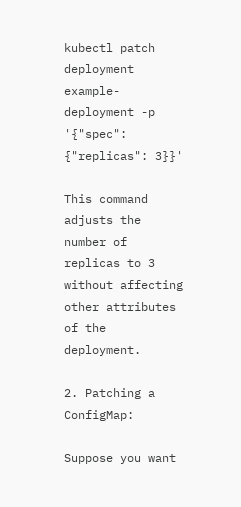kubectl patch deployment example-deployment -p '{"spec": {"replicas": 3}}'

This command adjusts the number of replicas to 3 without affecting other attributes of the deployment.

2. Patching a ConfigMap:

Suppose you want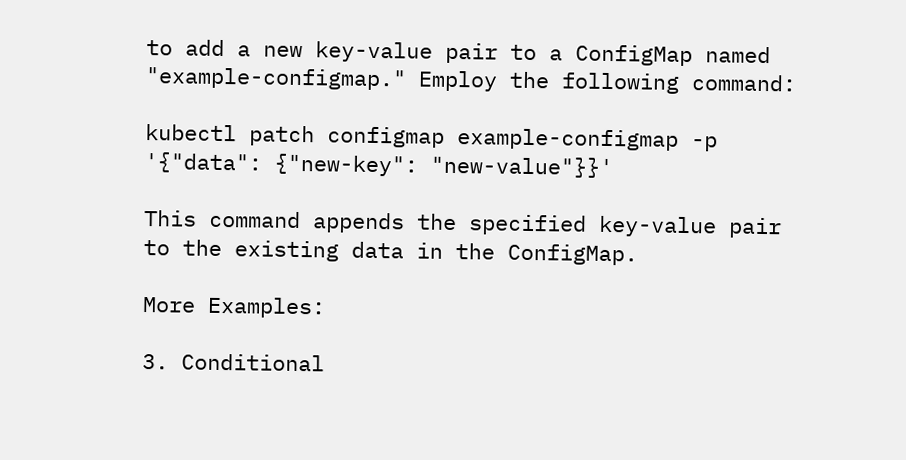to add a new key-value pair to a ConfigMap named "example-configmap." Employ the following command:

kubectl patch configmap example-configmap -p '{"data": {"new-key": "new-value"}}'

This command appends the specified key-value pair to the existing data in the ConfigMap.

More Examples:

3. Conditional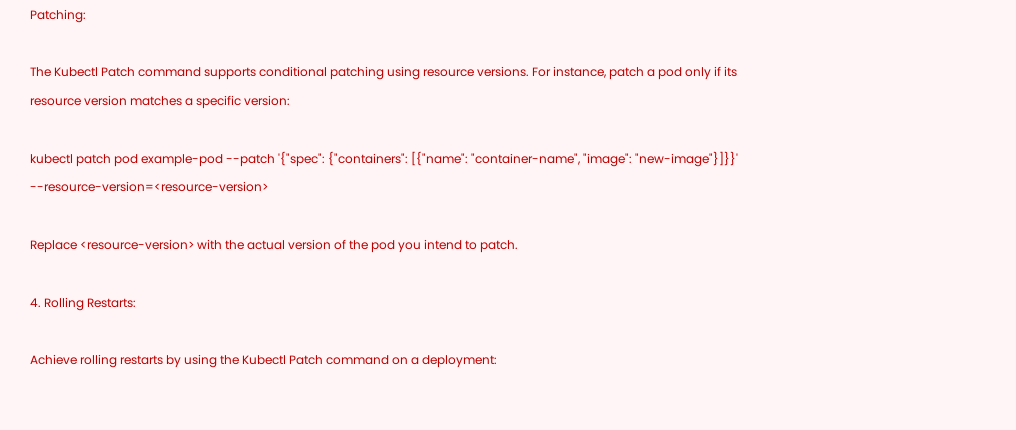Patching:

The Kubectl Patch command supports conditional patching using resource versions. For instance, patch a pod only if its resource version matches a specific version:

kubectl patch pod example-pod --patch '{"spec": {"containers": [{"name": "container-name", "image": "new-image"}]}}' --resource-version=<resource-version>

Replace <resource-version> with the actual version of the pod you intend to patch.

4. Rolling Restarts:

Achieve rolling restarts by using the Kubectl Patch command on a deployment: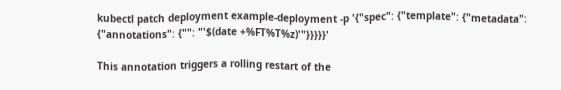kubectl patch deployment example-deployment -p '{"spec": {"template": {"metadata": {"annotations": {"": "'$(date +%FT%T%z)'"}}}}}'

This annotation triggers a rolling restart of the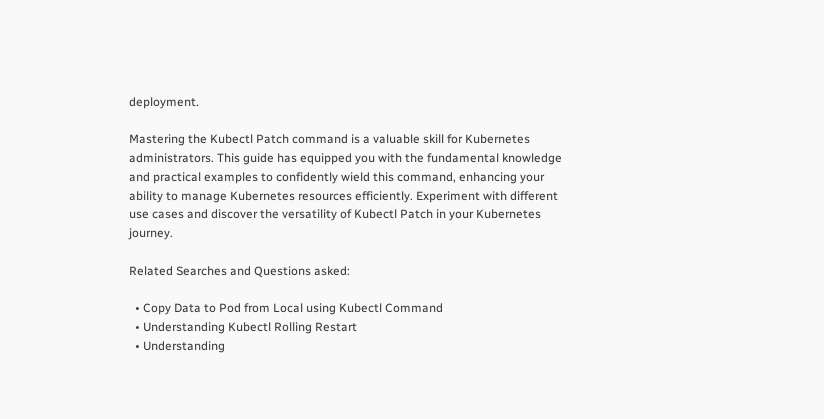deployment.

Mastering the Kubectl Patch command is a valuable skill for Kubernetes administrators. This guide has equipped you with the fundamental knowledge and practical examples to confidently wield this command, enhancing your ability to manage Kubernetes resources efficiently. Experiment with different use cases and discover the versatility of Kubectl Patch in your Kubernetes journey.

Related Searches and Questions asked:

  • Copy Data to Pod from Local using Kubectl Command
  • Understanding Kubectl Rolling Restart
  • Understanding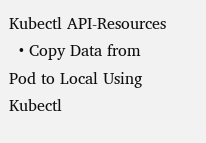Kubectl API-Resources
  • Copy Data from Pod to Local Using Kubectl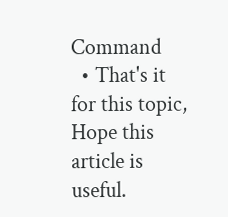Command
  • That's it for this topic, Hope this article is useful.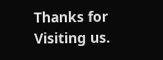Thanks for Visiting us.